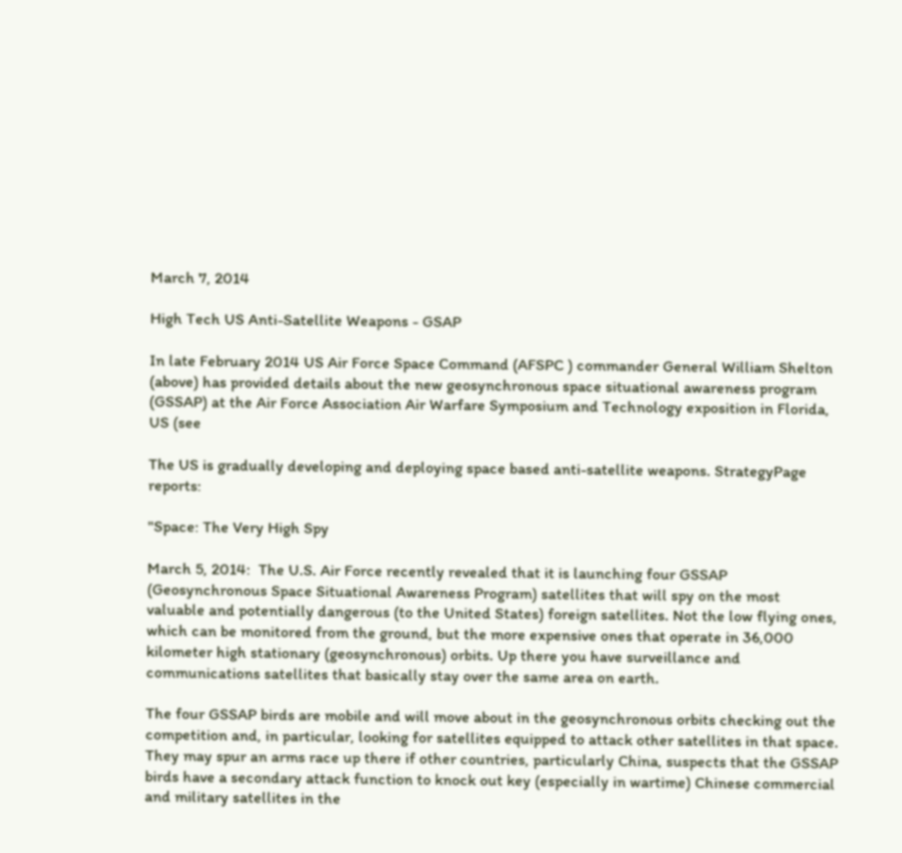March 7, 2014

High Tech US Anti-Satellite Weapons - GSAP

In late February 2014 US Air Force Space Command (AFSPC ) commander General William Shelton (above) has provided details about the new geosynchronous space situational awareness program (GSSAP) at the Air Force Association Air Warfare Symposium and Technology exposition in Florida, US (see

The US is gradually developing and deploying space based anti-satellite weapons. StrategyPage reports:

"Space: The Very High Spy

March 5, 2014:  The U.S. Air Force recently revealed that it is launching four GSSAP (Geosynchronous Space Situational Awareness Program) satellites that will spy on the most valuable and potentially dangerous (to the United States) foreign satellites. Not the low flying ones, which can be monitored from the ground, but the more expensive ones that operate in 36,000 kilometer high stationary (geosynchronous) orbits. Up there you have surveillance and communications satellites that basically stay over the same area on earth.

The four GSSAP birds are mobile and will move about in the geosynchronous orbits checking out the competition and, in particular, looking for satellites equipped to attack other satellites in that space. They may spur an arms race up there if other countries, particularly China, suspects that the GSSAP birds have a secondary attack function to knock out key (especially in wartime) Chinese commercial and military satellites in the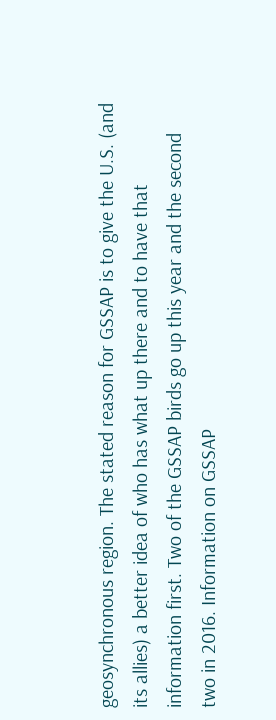geosynchronous region. The stated reason for GSSAP is to give the U.S. (and its allies) a better idea of who has what up there and to have that information first. Two of the GSSAP birds go up this year and the second two in 2016. Information on GSSAP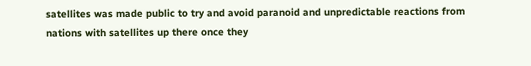satellites was made public to try and avoid paranoid and unpredictable reactions from nations with satellites up there once they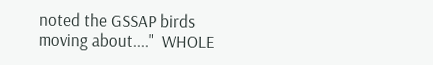noted the GSSAP birds moving about...."  WHOLE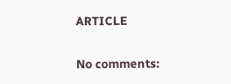ARTICLE

No comments: